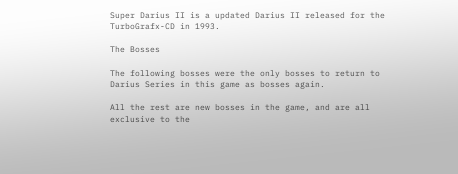Super Darius II is a updated Darius II released for the TurboGrafx-CD in 1993.

The Bosses

The following bosses were the only bosses to return to Darius Series in this game as bosses again.

All the rest are new bosses in the game, and are all exclusive to the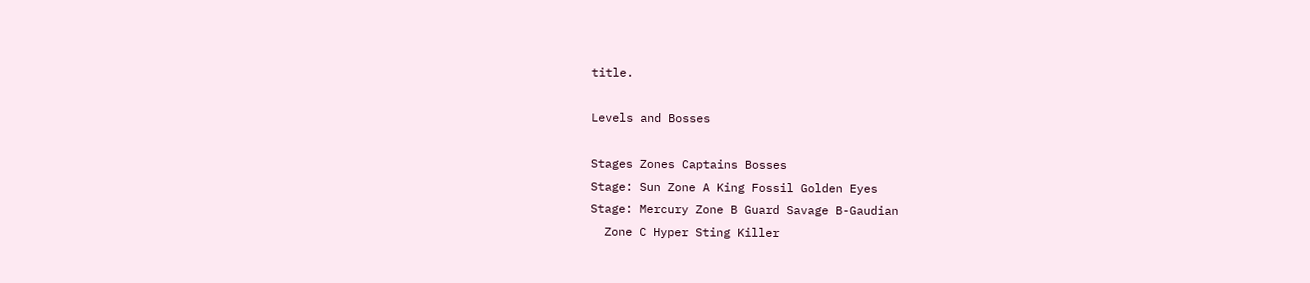title.

Levels and Bosses

Stages Zones Captains Bosses
Stage: Sun Zone A King Fossil Golden Eyes
Stage: Mercury Zone B Guard Savage B-Gaudian
  Zone C Hyper Sting Killer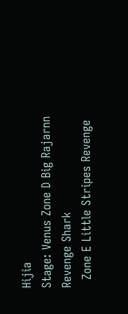Hijia
Stage: Venus Zone D Big Rajarnn Revenge Shark
  Zone E Little Stripes Revenge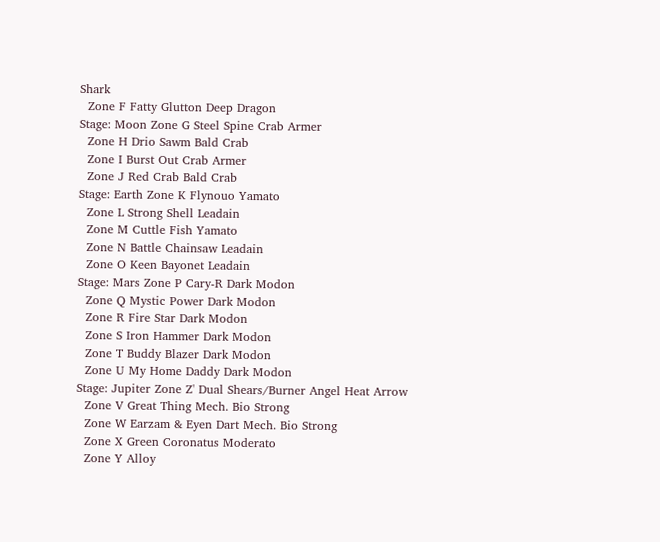Shark
  Zone F Fatty Glutton Deep Dragon
Stage: Moon Zone G Steel Spine Crab Armer
  Zone H Drio Sawm Bald Crab
  Zone I Burst Out Crab Armer
  Zone J Red Crab Bald Crab
Stage: Earth Zone K Flynouo Yamato
  Zone L Strong Shell Leadain
  Zone M Cuttle Fish Yamato
  Zone N Battle Chainsaw Leadain
  Zone O Keen Bayonet Leadain
Stage: Mars Zone P Cary-R Dark Modon
  Zone Q Mystic Power Dark Modon
  Zone R Fire Star Dark Modon
  Zone S Iron Hammer Dark Modon
  Zone T Buddy Blazer Dark Modon
  Zone U My Home Daddy Dark Modon
Stage: Jupiter Zone Z' Dual Shears/Burner Angel Heat Arrow
  Zone V Great Thing Mech. Bio Strong
  Zone W Earzam & Eyen Dart Mech. Bio Strong
  Zone X Green Coronatus Moderato
  Zone Y Alloy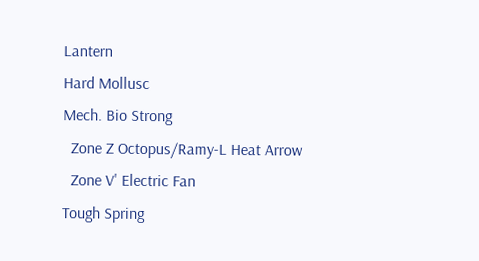Lantern
Hard Mollusc
Mech. Bio Strong
  Zone Z Octopus/Ramy-L Heat Arrow
  Zone V' Electric Fan
Tough Spring